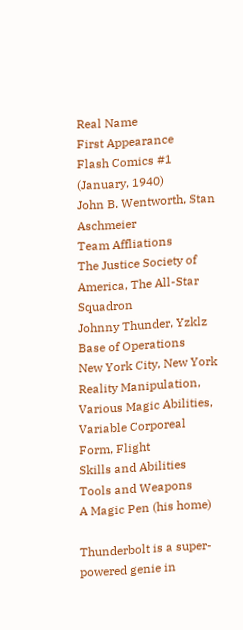Real Name
First Appearance
Flash Comics #1 (January, 1940)
John B. Wentworth, Stan Aschmeier
Team Affliations
The Justice Society of America, The All-Star Squadron
Johnny Thunder, Yzklz
Base of Operations
New York City, New York
Reality Manipulation, Various Magic Abilities, Variable Corporeal Form, Flight
Skills and Abilities
Tools and Weapons
A Magic Pen (his home)

Thunderbolt is a super-powered genie in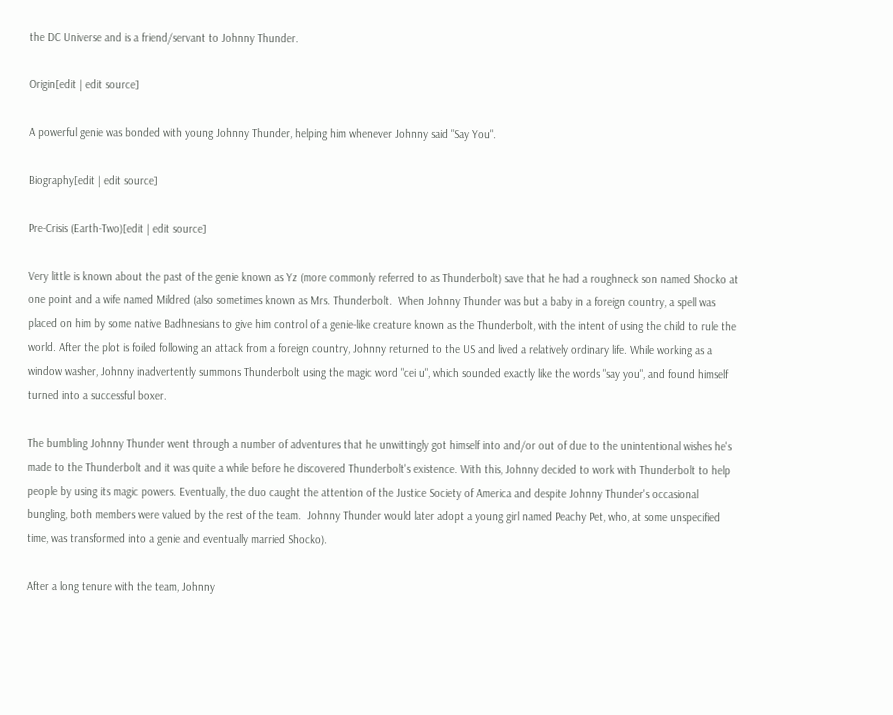the DC Universe and is a friend/servant to Johnny Thunder.

Origin[edit | edit source]

A powerful genie was bonded with young Johnny Thunder, helping him whenever Johnny said "Say You".

Biography[edit | edit source]

Pre-Crisis (Earth-Two)[edit | edit source]

Very little is known about the past of the genie known as Yz (more commonly referred to as Thunderbolt) save that he had a roughneck son named Shocko at one point and a wife named Mildred (also sometimes known as Mrs. Thunderbolt.  When Johnny Thunder was but a baby in a foreign country, a spell was placed on him by some native Badhnesians to give him control of a genie-like creature known as the Thunderbolt, with the intent of using the child to rule the world. After the plot is foiled following an attack from a foreign country, Johnny returned to the US and lived a relatively ordinary life. While working as a window washer, Johnny inadvertently summons Thunderbolt using the magic word "cei u", which sounded exactly like the words "say you", and found himself turned into a successful boxer.

The bumbling Johnny Thunder went through a number of adventures that he unwittingly got himself into and/or out of due to the unintentional wishes he's made to the Thunderbolt and it was quite a while before he discovered Thunderbolt's existence. With this, Johnny decided to work with Thunderbolt to help people by using its magic powers. Eventually, the duo caught the attention of the Justice Society of America and despite Johnny Thunder's occasional bungling, both members were valued by the rest of the team.  Johnny Thunder would later adopt a young girl named Peachy Pet, who, at some unspecified time, was transformed into a genie and eventually married Shocko).

After a long tenure with the team, Johnny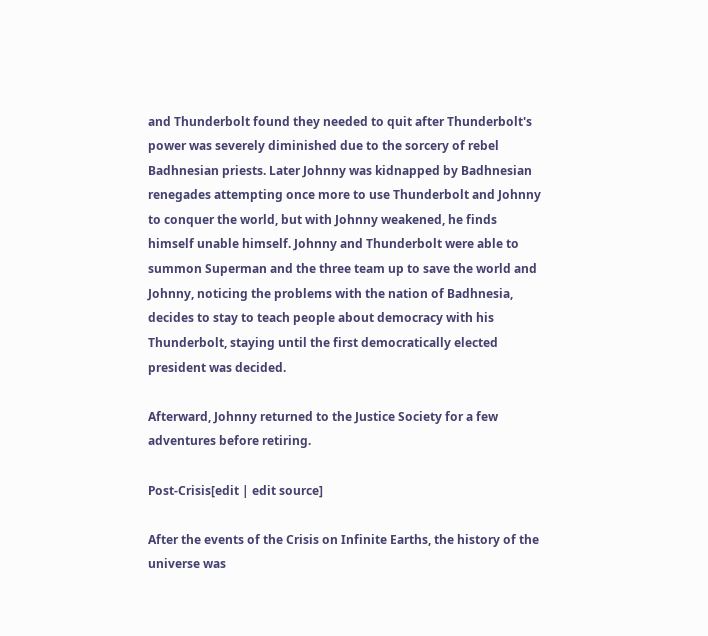and Thunderbolt found they needed to quit after Thunderbolt's power was severely diminished due to the sorcery of rebel Badhnesian priests. Later Johnny was kidnapped by Badhnesian renegades attempting once more to use Thunderbolt and Johnny to conquer the world, but with Johnny weakened, he finds himself unable himself. Johnny and Thunderbolt were able to summon Superman and the three team up to save the world and Johnny, noticing the problems with the nation of Badhnesia, decides to stay to teach people about democracy with his Thunderbolt, staying until the first democratically elected president was decided.

Afterward, Johnny returned to the Justice Society for a few adventures before retiring.

Post-Crisis[edit | edit source]

After the events of the Crisis on Infinite Earths, the history of the universe was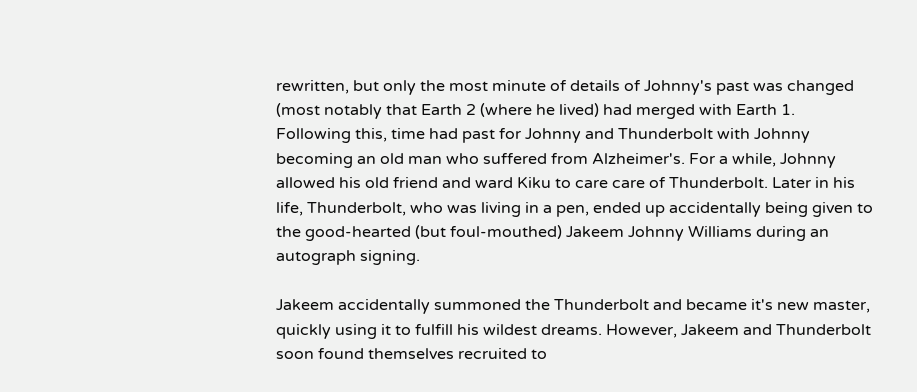rewritten, but only the most minute of details of Johnny's past was changed (most notably that Earth 2 (where he lived) had merged with Earth 1. Following this, time had past for Johnny and Thunderbolt with Johnny becoming an old man who suffered from Alzheimer's. For a while, Johnny allowed his old friend and ward Kiku to care care of Thunderbolt. Later in his life, Thunderbolt, who was living in a pen, ended up accidentally being given to the good-hearted (but foul-mouthed) Jakeem Johnny Williams during an autograph signing.

Jakeem accidentally summoned the Thunderbolt and became it's new master, quickly using it to fulfill his wildest dreams. However, Jakeem and Thunderbolt soon found themselves recruited to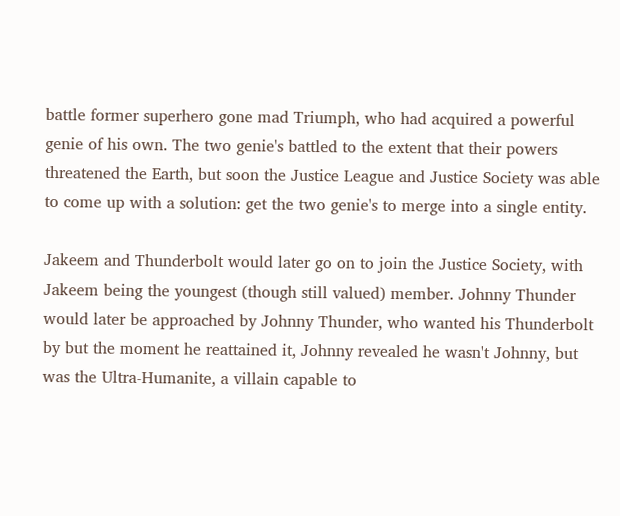battle former superhero gone mad Triumph, who had acquired a powerful genie of his own. The two genie's battled to the extent that their powers threatened the Earth, but soon the Justice League and Justice Society was able to come up with a solution: get the two genie's to merge into a single entity.

Jakeem and Thunderbolt would later go on to join the Justice Society, with Jakeem being the youngest (though still valued) member. Johnny Thunder would later be approached by Johnny Thunder, who wanted his Thunderbolt by but the moment he reattained it, Johnny revealed he wasn't Johnny, but was the Ultra-Humanite, a villain capable to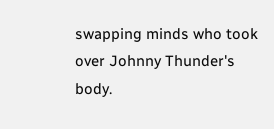swapping minds who took over Johnny Thunder's body.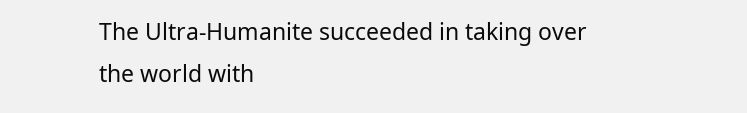The Ultra-Humanite succeeded in taking over the world with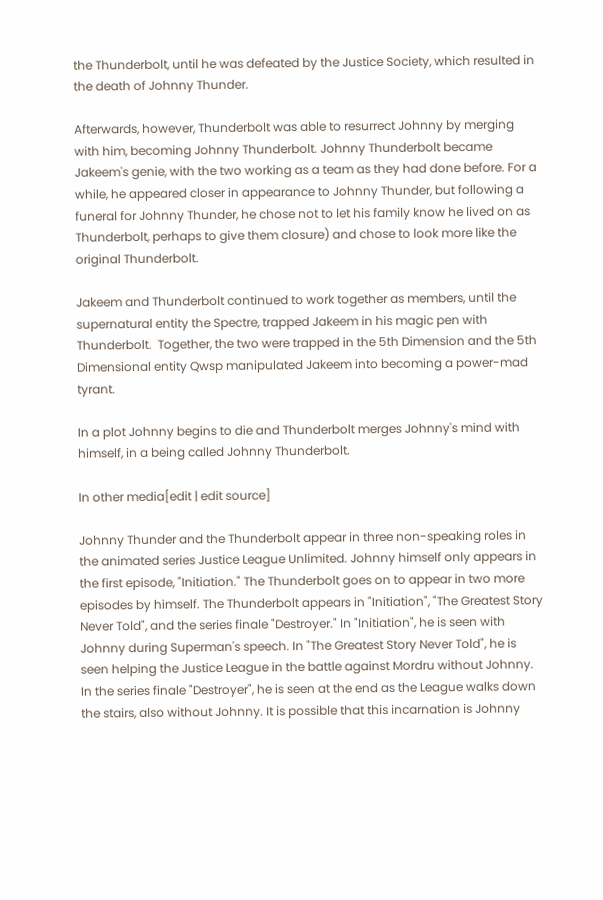the Thunderbolt, until he was defeated by the Justice Society, which resulted in the death of Johnny Thunder.

Afterwards, however, Thunderbolt was able to resurrect Johnny by merging with him, becoming Johnny Thunderbolt. Johnny Thunderbolt became Jakeem's genie, with the two working as a team as they had done before. For a while, he appeared closer in appearance to Johnny Thunder, but following a funeral for Johnny Thunder, he chose not to let his family know he lived on as Thunderbolt, perhaps to give them closure) and chose to look more like the original Thunderbolt.

Jakeem and Thunderbolt continued to work together as members, until the supernatural entity the Spectre, trapped Jakeem in his magic pen with Thunderbolt.  Together, the two were trapped in the 5th Dimension and the 5th Dimensional entity Qwsp manipulated Jakeem into becoming a power-mad tyrant.

In a plot Johnny begins to die and Thunderbolt merges Johnny's mind with himself, in a being called Johnny Thunderbolt.

In other media[edit | edit source]

Johnny Thunder and the Thunderbolt appear in three non-speaking roles in the animated series Justice League Unlimited. Johnny himself only appears in the first episode, "Initiation." The Thunderbolt goes on to appear in two more episodes by himself. The Thunderbolt appears in "Initiation", "The Greatest Story Never Told", and the series finale "Destroyer." In "Initiation", he is seen with Johnny during Superman's speech. In "The Greatest Story Never Told", he is seen helping the Justice League in the battle against Mordru without Johnny. In the series finale "Destroyer", he is seen at the end as the League walks down the stairs, also without Johnny. It is possible that this incarnation is Johnny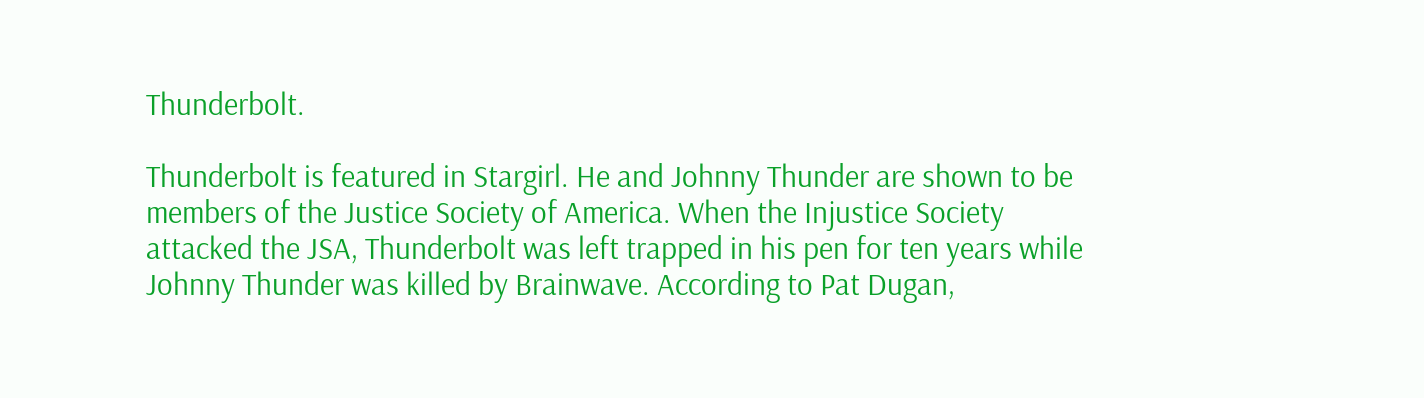Thunderbolt.

Thunderbolt is featured in Stargirl. He and Johnny Thunder are shown to be members of the Justice Society of America. When the Injustice Society attacked the JSA, Thunderbolt was left trapped in his pen for ten years while Johnny Thunder was killed by Brainwave. According to Pat Dugan,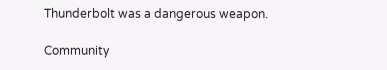Thunderbolt was a dangerous weapon.

Community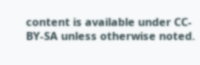content is available under CC-BY-SA unless otherwise noted.